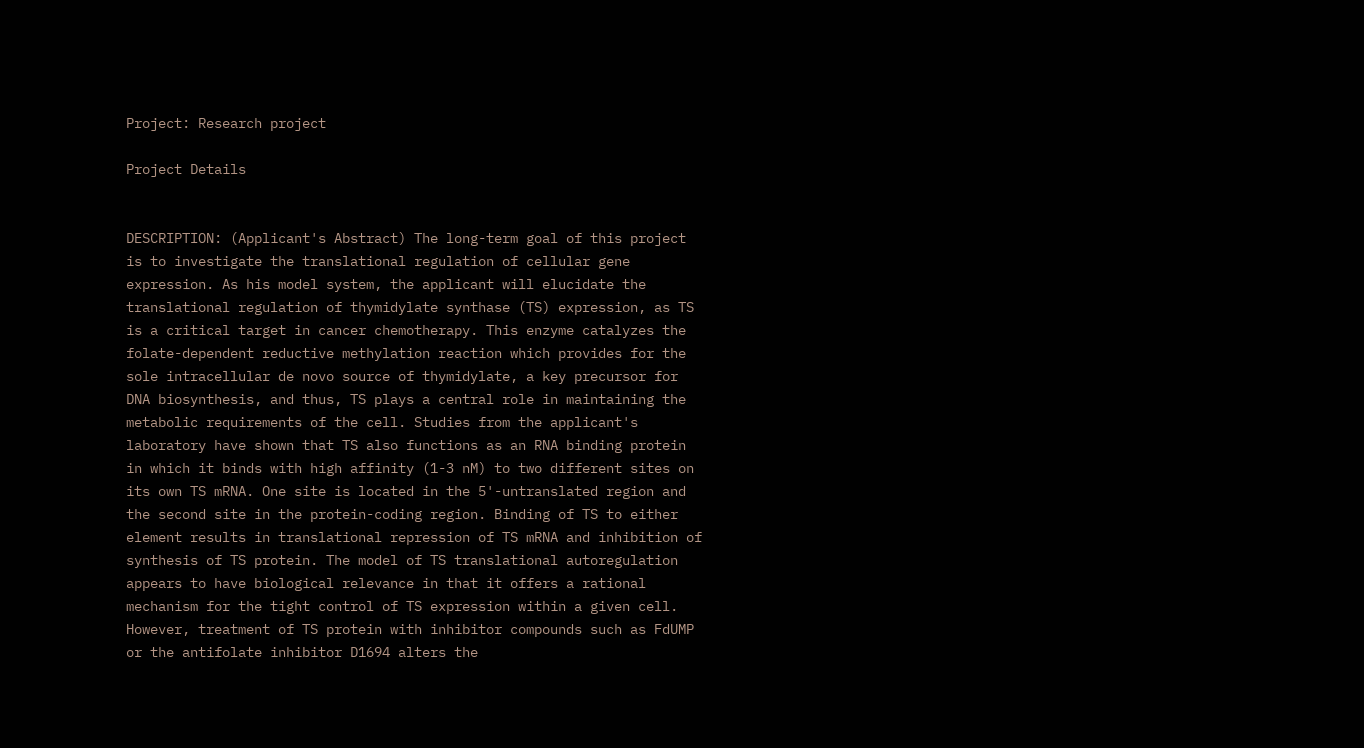Project: Research project

Project Details


DESCRIPTION: (Applicant's Abstract) The long-term goal of this project is to investigate the translational regulation of cellular gene expression. As his model system, the applicant will elucidate the translational regulation of thymidylate synthase (TS) expression, as TS is a critical target in cancer chemotherapy. This enzyme catalyzes the folate-dependent reductive methylation reaction which provides for the sole intracellular de novo source of thymidylate, a key precursor for DNA biosynthesis, and thus, TS plays a central role in maintaining the metabolic requirements of the cell. Studies from the applicant's laboratory have shown that TS also functions as an RNA binding protein in which it binds with high affinity (1-3 nM) to two different sites on its own TS mRNA. One site is located in the 5'-untranslated region and the second site in the protein-coding region. Binding of TS to either element results in translational repression of TS mRNA and inhibition of synthesis of TS protein. The model of TS translational autoregulation appears to have biological relevance in that it offers a rational mechanism for the tight control of TS expression within a given cell. However, treatment of TS protein with inhibitor compounds such as FdUMP or the antifolate inhibitor D1694 alters the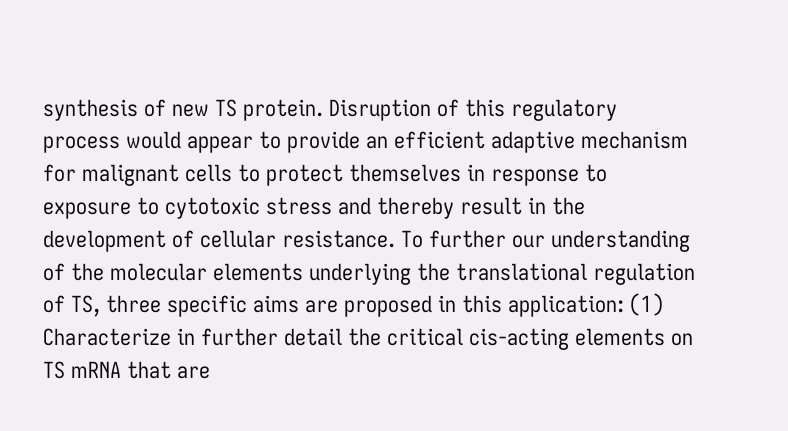synthesis of new TS protein. Disruption of this regulatory process would appear to provide an efficient adaptive mechanism for malignant cells to protect themselves in response to exposure to cytotoxic stress and thereby result in the development of cellular resistance. To further our understanding of the molecular elements underlying the translational regulation of TS, three specific aims are proposed in this application: (1) Characterize in further detail the critical cis-acting elements on TS mRNA that are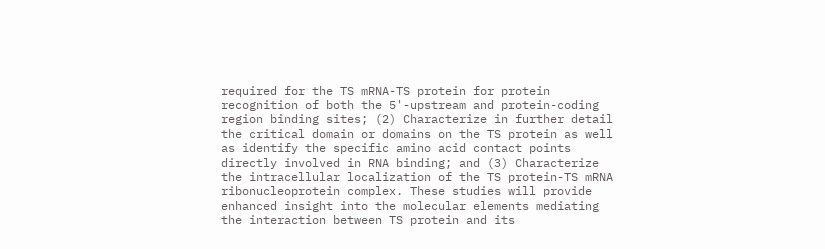required for the TS mRNA-TS protein for protein recognition of both the 5'-upstream and protein-coding region binding sites; (2) Characterize in further detail the critical domain or domains on the TS protein as well as identify the specific amino acid contact points directly involved in RNA binding; and (3) Characterize the intracellular localization of the TS protein-TS mRNA ribonucleoprotein complex. These studies will provide enhanced insight into the molecular elements mediating the interaction between TS protein and its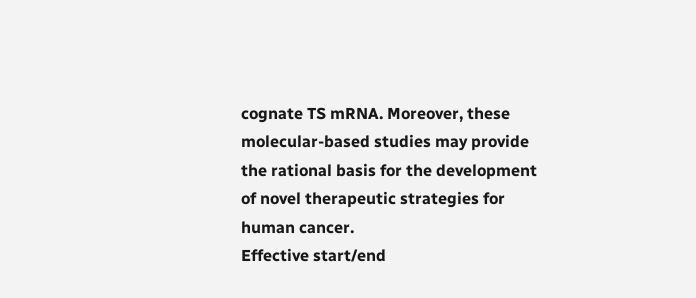cognate TS mRNA. Moreover, these molecular-based studies may provide the rational basis for the development of novel therapeutic strategies for human cancer.
Effective start/end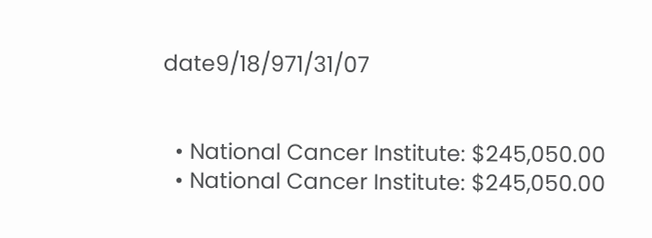date9/18/971/31/07


  • National Cancer Institute: $245,050.00
  • National Cancer Institute: $245,050.00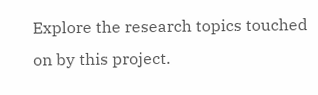Explore the research topics touched on by this project.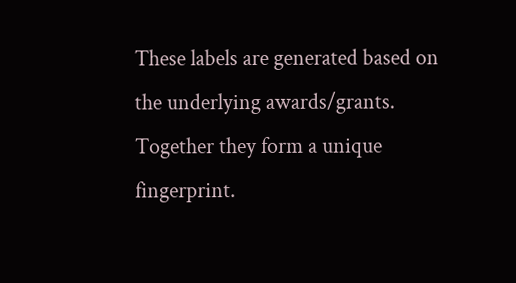These labels are generated based on the underlying awards/grants. Together they form a unique fingerprint.